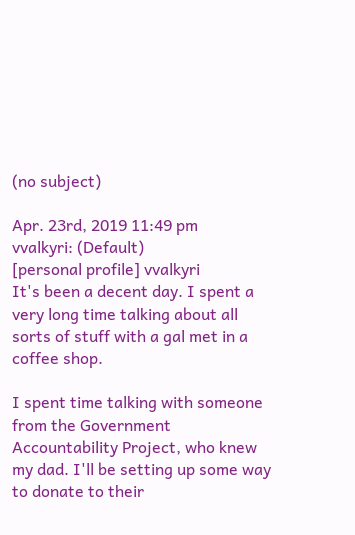(no subject)

Apr. 23rd, 2019 11:49 pm
vvalkyri: (Default)
[personal profile] vvalkyri
It's been a decent day. I spent a very long time talking about all sorts of stuff with a gal met in a coffee shop.

I spent time talking with someone from the Government Accountability Project, who knew my dad. I'll be setting up some way to donate to their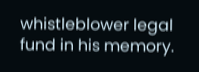whistleblower legal fund in his memory.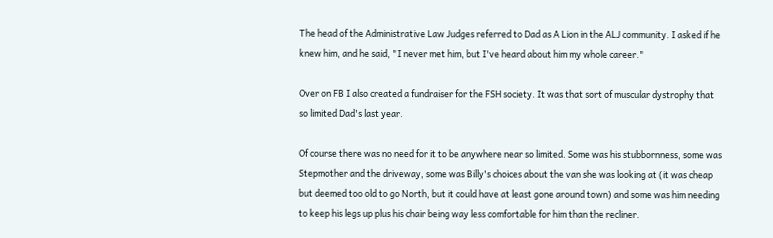The head of the Administrative Law Judges referred to Dad as A Lion in the ALJ community. I asked if he knew him, and he said, "I never met him, but I've heard about him my whole career."

Over on FB I also created a fundraiser for the FSH society. It was that sort of muscular dystrophy that so limited Dad's last year.

Of course there was no need for it to be anywhere near so limited. Some was his stubbornness, some was Stepmother and the driveway, some was Billy's choices about the van she was looking at (it was cheap but deemed too old to go North, but it could have at least gone around town) and some was him needing to keep his legs up plus his chair being way less comfortable for him than the recliner.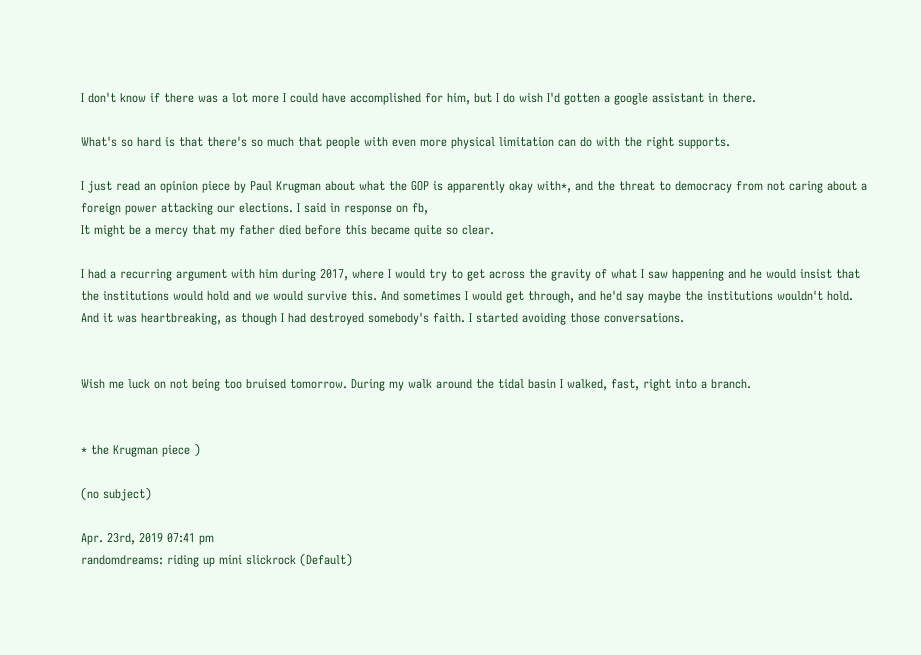I don't know if there was a lot more I could have accomplished for him, but I do wish I'd gotten a google assistant in there.

What's so hard is that there's so much that people with even more physical limitation can do with the right supports.

I just read an opinion piece by Paul Krugman about what the GOP is apparently okay with*, and the threat to democracy from not caring about a foreign power attacking our elections. I said in response on fb,
It might be a mercy that my father died before this became quite so clear.

I had a recurring argument with him during 2017, where I would try to get across the gravity of what I saw happening and he would insist that the institutions would hold and we would survive this. And sometimes I would get through, and he'd say maybe the institutions wouldn't hold. And it was heartbreaking, as though I had destroyed somebody's faith. I started avoiding those conversations.


Wish me luck on not being too bruised tomorrow. During my walk around the tidal basin I walked, fast, right into a branch.


* the Krugman piece )

(no subject)

Apr. 23rd, 2019 07:41 pm
randomdreams: riding up mini slickrock (Default)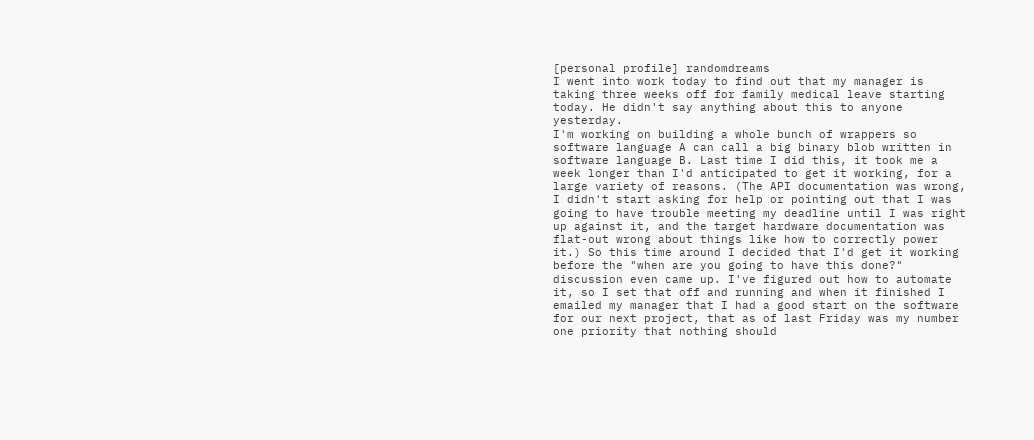[personal profile] randomdreams
I went into work today to find out that my manager is taking three weeks off for family medical leave starting today. He didn't say anything about this to anyone yesterday.
I'm working on building a whole bunch of wrappers so software language A can call a big binary blob written in software language B. Last time I did this, it took me a week longer than I'd anticipated to get it working, for a large variety of reasons. (The API documentation was wrong, I didn't start asking for help or pointing out that I was going to have trouble meeting my deadline until I was right up against it, and the target hardware documentation was flat-out wrong about things like how to correctly power it.) So this time around I decided that I'd get it working before the "when are you going to have this done?" discussion even came up. I've figured out how to automate it, so I set that off and running and when it finished I emailed my manager that I had a good start on the software for our next project, that as of last Friday was my number one priority that nothing should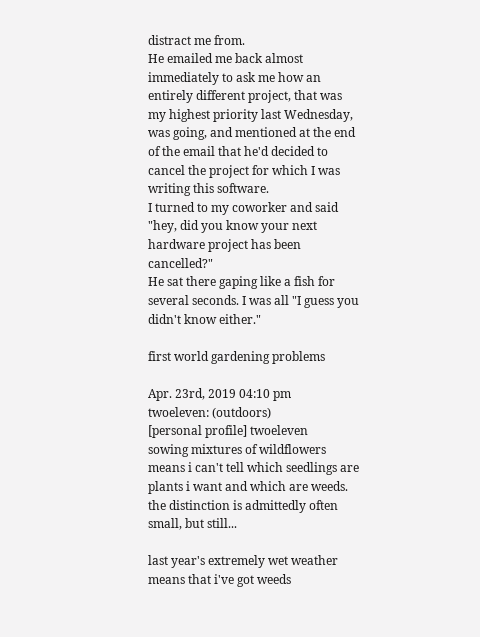distract me from.
He emailed me back almost immediately to ask me how an entirely different project, that was my highest priority last Wednesday, was going, and mentioned at the end of the email that he'd decided to cancel the project for which I was writing this software.
I turned to my coworker and said "hey, did you know your next hardware project has been cancelled?"
He sat there gaping like a fish for several seconds. I was all "I guess you didn't know either."

first world gardening problems

Apr. 23rd, 2019 04:10 pm
twoeleven: (outdoors)
[personal profile] twoeleven
sowing mixtures of wildflowers means i can't tell which seedlings are plants i want and which are weeds. the distinction is admittedly often small, but still...

last year's extremely wet weather means that i've got weeds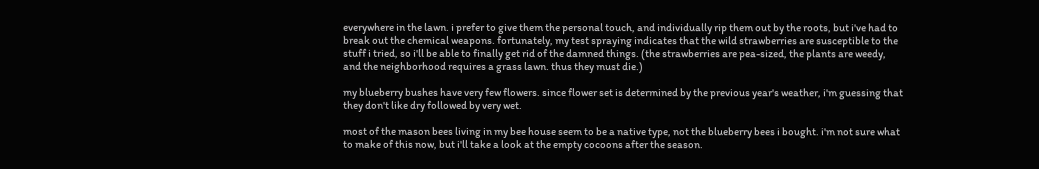everywhere in the lawn. i prefer to give them the personal touch, and individually rip them out by the roots, but i've had to break out the chemical weapons. fortunately, my test spraying indicates that the wild strawberries are susceptible to the stuff i tried, so i'll be able to finally get rid of the damned things. (the strawberries are pea-sized, the plants are weedy, and the neighborhood requires a grass lawn. thus they must die.)

my blueberry bushes have very few flowers. since flower set is determined by the previous year's weather, i'm guessing that they don't like dry followed by very wet.

most of the mason bees living in my bee house seem to be a native type, not the blueberry bees i bought. i'm not sure what to make of this now, but i'll take a look at the empty cocoons after the season.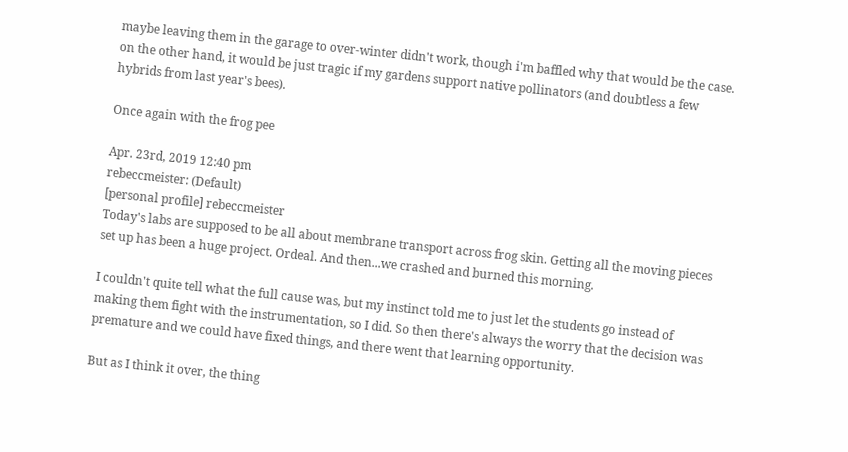maybe leaving them in the garage to over-winter didn't work, though i'm baffled why that would be the case. on the other hand, it would be just tragic if my gardens support native pollinators (and doubtless a few hybrids from last year's bees).

Once again with the frog pee

Apr. 23rd, 2019 12:40 pm
rebeccmeister: (Default)
[personal profile] rebeccmeister
Today's labs are supposed to be all about membrane transport across frog skin. Getting all the moving pieces set up has been a huge project. Ordeal. And then...we crashed and burned this morning.

I couldn't quite tell what the full cause was, but my instinct told me to just let the students go instead of making them fight with the instrumentation, so I did. So then there's always the worry that the decision was premature and we could have fixed things, and there went that learning opportunity.

But as I think it over, the thing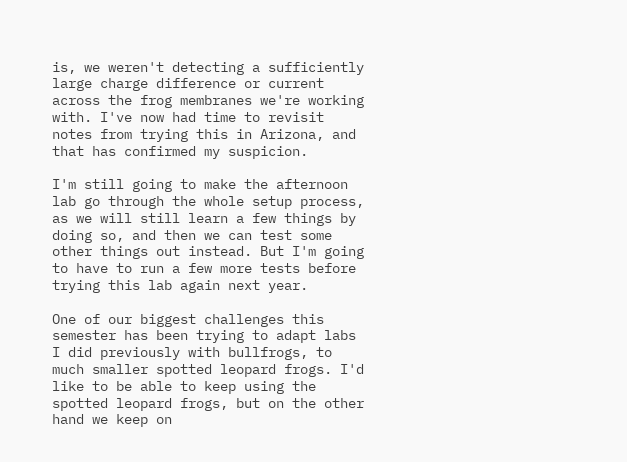is, we weren't detecting a sufficiently large charge difference or current across the frog membranes we're working with. I've now had time to revisit notes from trying this in Arizona, and that has confirmed my suspicion.

I'm still going to make the afternoon lab go through the whole setup process, as we will still learn a few things by doing so, and then we can test some other things out instead. But I'm going to have to run a few more tests before trying this lab again next year.

One of our biggest challenges this semester has been trying to adapt labs I did previously with bullfrogs, to much smaller spotted leopard frogs. I'd like to be able to keep using the spotted leopard frogs, but on the other hand we keep on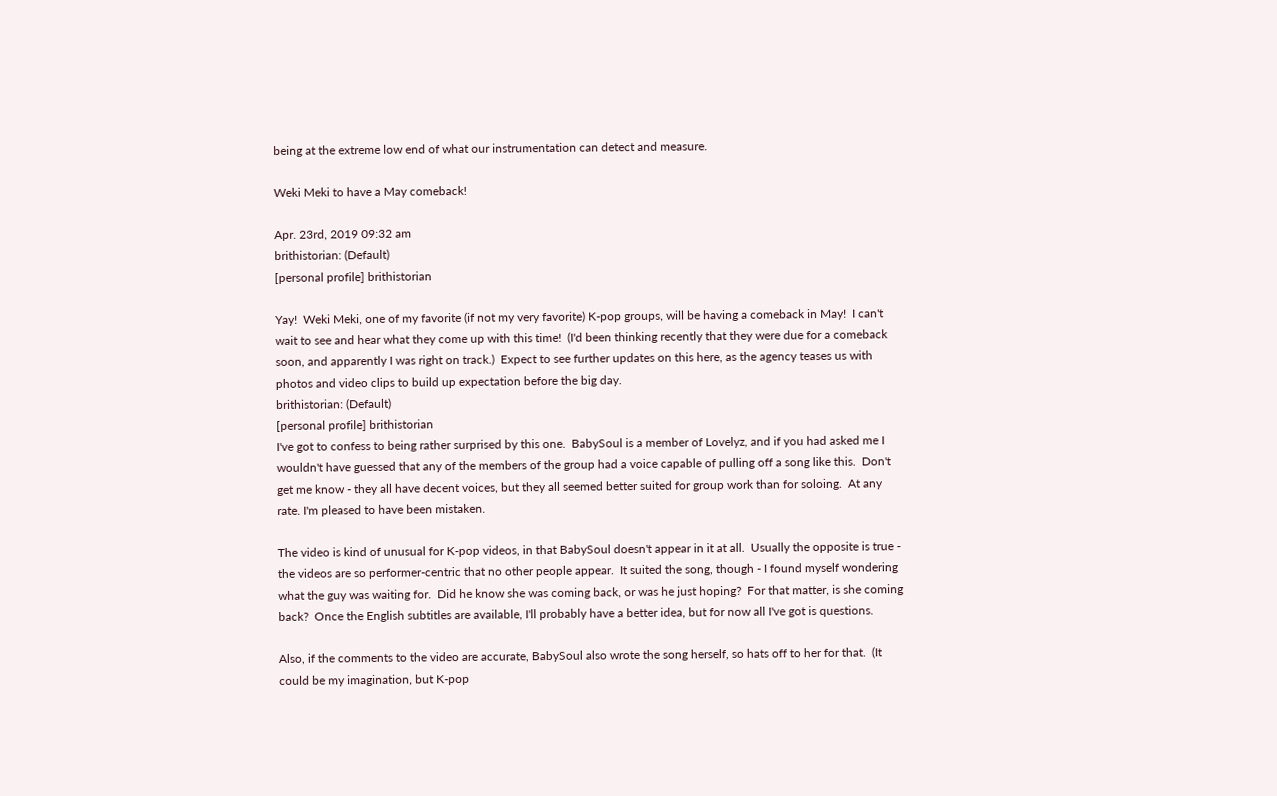being at the extreme low end of what our instrumentation can detect and measure.

Weki Meki to have a May comeback!

Apr. 23rd, 2019 09:32 am
brithistorian: (Default)
[personal profile] brithistorian

Yay!  Weki Meki, one of my favorite (if not my very favorite) K-pop groups, will be having a comeback in May!  I can't wait to see and hear what they come up with this time!  (I'd been thinking recently that they were due for a comeback soon, and apparently I was right on track.)  Expect to see further updates on this here, as the agency teases us with photos and video clips to build up expectation before the big day.
brithistorian: (Default)
[personal profile] brithistorian
I've got to confess to being rather surprised by this one.  BabySoul is a member of Lovelyz, and if you had asked me I wouldn't have guessed that any of the members of the group had a voice capable of pulling off a song like this.  Don't get me know - they all have decent voices, but they all seemed better suited for group work than for soloing.  At any rate. I'm pleased to have been mistaken.

The video is kind of unusual for K-pop videos, in that BabySoul doesn't appear in it at all.  Usually the opposite is true - the videos are so performer-centric that no other people appear.  It suited the song, though - I found myself wondering what the guy was waiting for.  Did he know she was coming back, or was he just hoping?  For that matter, is she coming back?  Once the English subtitles are available, I'll probably have a better idea, but for now all I've got is questions.

Also, if the comments to the video are accurate, BabySoul also wrote the song herself, so hats off to her for that.  (It could be my imagination, but K-pop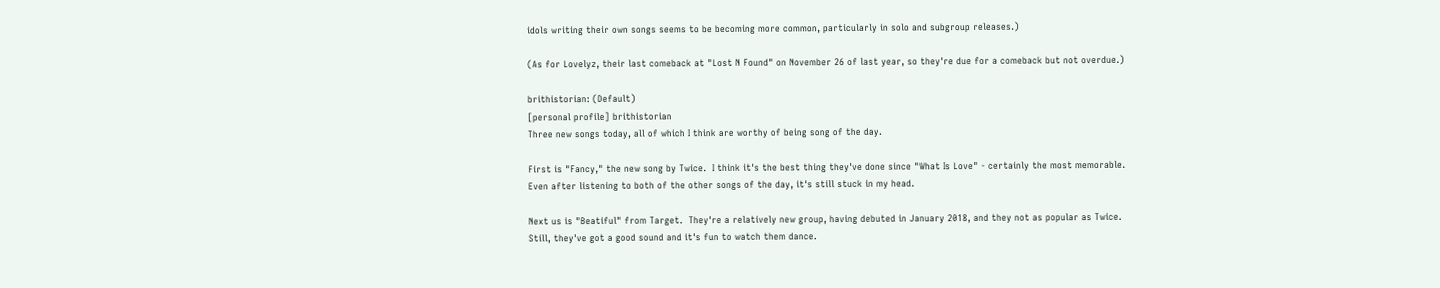idols writing their own songs seems to be becoming more common, particularly in solo and subgroup releases.)

(As for Lovelyz, their last comeback at "Lost N Found" on November 26 of last year, so they're due for a comeback but not overdue.)

brithistorian: (Default)
[personal profile] brithistorian
Three new songs today, all of which I think are worthy of being song of the day.

First is "Fancy," the new song by Twice.  I think it's the best thing they've done since "What Is Love" - certainly the most memorable.  Even after listening to both of the other songs of the day, it's still stuck in my head.

Next us is "Beatiful" from Target.  They're a relatively new group, having debuted in January 2018, and they not as popular as Twice.  Still, they've got a good sound and it's fun to watch them dance.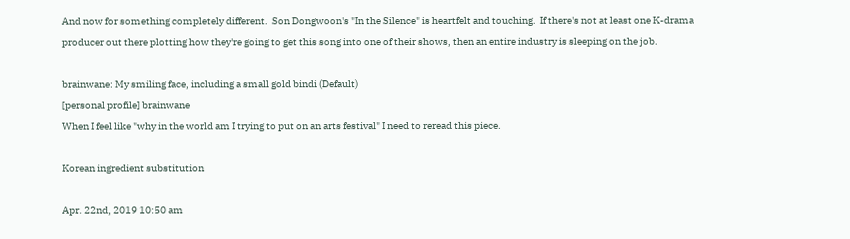And now for something completely different.  Son Dongwoon's "In the Silence" is heartfelt and touching.  If there's not at least one K-drama producer out there plotting how they're going to get this song into one of their shows, then an entire industry is sleeping on the job.

brainwane: My smiling face, including a small gold bindi (Default)
[personal profile] brainwane
When I feel like "why in the world am I trying to put on an arts festival" I need to reread this piece.

Korean ingredient substitution

Apr. 22nd, 2019 10:50 am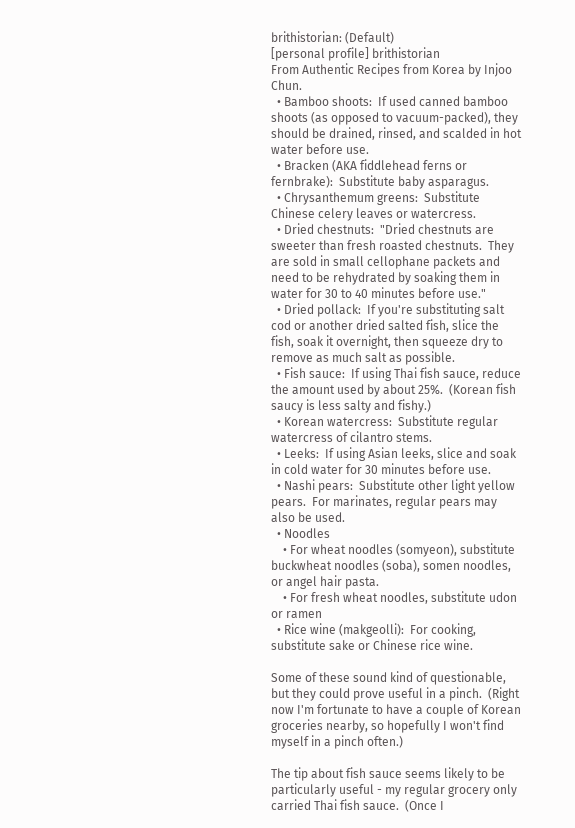brithistorian: (Default)
[personal profile] brithistorian
From Authentic Recipes from Korea by Injoo Chun.
  • Bamboo shoots:  If used canned bamboo shoots (as opposed to vacuum-packed), they should be drained, rinsed, and scalded in hot water before use.
  • Bracken (AKA fiddlehead ferns or fernbrake):  Substitute baby asparagus.
  • Chrysanthemum greens:  Substitute Chinese celery leaves or watercress.
  • Dried chestnuts:  "Dried chestnuts are sweeter than fresh roasted chestnuts.  They are sold in small cellophane packets and need to be rehydrated by soaking them in water for 30 to 40 minutes before use."
  • Dried pollack:  If you're substituting salt cod or another dried salted fish, slice the fish, soak it overnight, then squeeze dry to remove as much salt as possible.
  • Fish sauce:  If using Thai fish sauce, reduce the amount used by about 25%.  (Korean fish saucy is less salty and fishy.)
  • Korean watercress:  Substitute regular watercress of cilantro stems.
  • Leeks:  If using Asian leeks, slice and soak in cold water for 30 minutes before use.
  • Nashi pears:  Substitute other light yellow pears.  For marinates, regular pears may also be used.
  • Noodles
    • For wheat noodles (somyeon), substitute buckwheat noodles (soba), somen noodles, or angel hair pasta.
    • For fresh wheat noodles, substitute udon or ramen
  • Rice wine (makgeolli):  For cooking, substitute sake or Chinese rice wine.

Some of these sound kind of questionable, but they could prove useful in a pinch.  (Right now I'm fortunate to have a couple of Korean groceries nearby, so hopefully I won't find myself in a pinch often.)

The tip about fish sauce seems likely to be particularly useful - my regular grocery only carried Thai fish sauce.  (Once I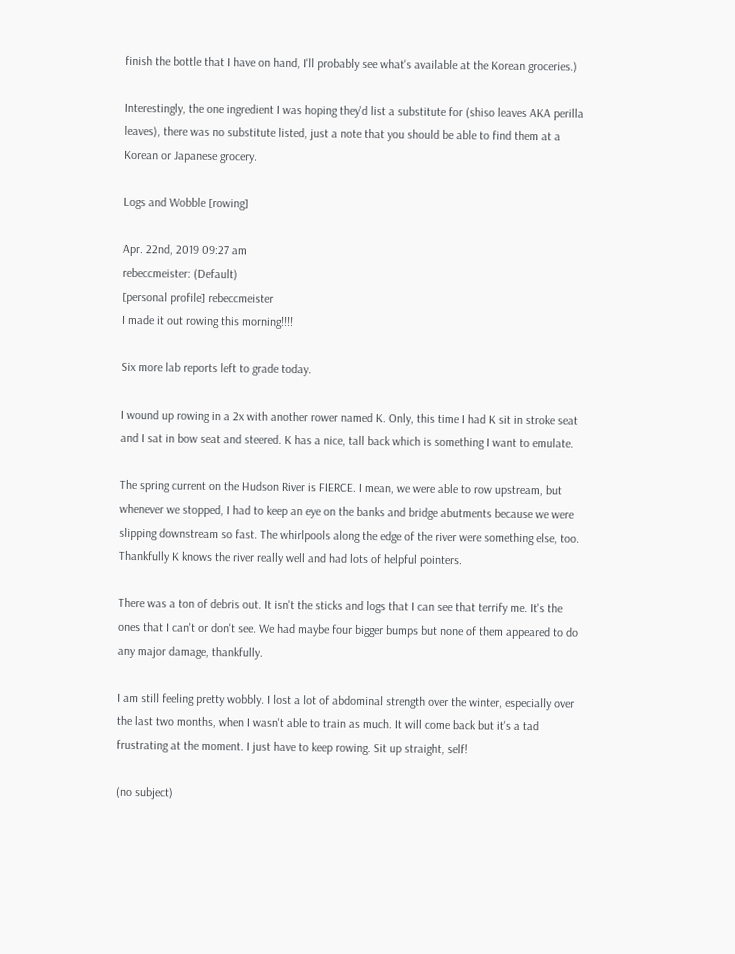finish the bottle that I have on hand, I'll probably see what's available at the Korean groceries.)

Interestingly, the one ingredient I was hoping they'd list a substitute for (shiso leaves AKA perilla leaves), there was no substitute listed, just a note that you should be able to find them at a Korean or Japanese grocery.

Logs and Wobble [rowing]

Apr. 22nd, 2019 09:27 am
rebeccmeister: (Default)
[personal profile] rebeccmeister
I made it out rowing this morning!!!!

Six more lab reports left to grade today.

I wound up rowing in a 2x with another rower named K. Only, this time I had K sit in stroke seat and I sat in bow seat and steered. K has a nice, tall back which is something I want to emulate.

The spring current on the Hudson River is FIERCE. I mean, we were able to row upstream, but whenever we stopped, I had to keep an eye on the banks and bridge abutments because we were slipping downstream so fast. The whirlpools along the edge of the river were something else, too. Thankfully K knows the river really well and had lots of helpful pointers.

There was a ton of debris out. It isn't the sticks and logs that I can see that terrify me. It's the ones that I can't or don't see. We had maybe four bigger bumps but none of them appeared to do any major damage, thankfully.

I am still feeling pretty wobbly. I lost a lot of abdominal strength over the winter, especially over the last two months, when I wasn't able to train as much. It will come back but it's a tad frustrating at the moment. I just have to keep rowing. Sit up straight, self!

(no subject)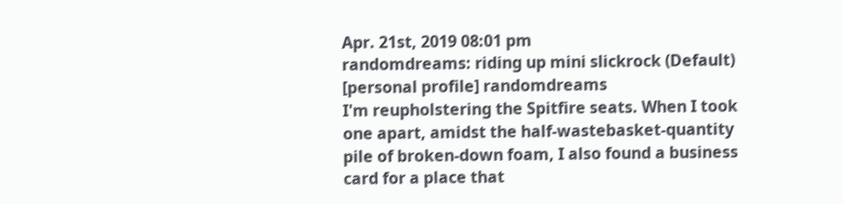Apr. 21st, 2019 08:01 pm
randomdreams: riding up mini slickrock (Default)
[personal profile] randomdreams
I'm reupholstering the Spitfire seats. When I took one apart, amidst the half-wastebasket-quantity pile of broken-down foam, I also found a business card for a place that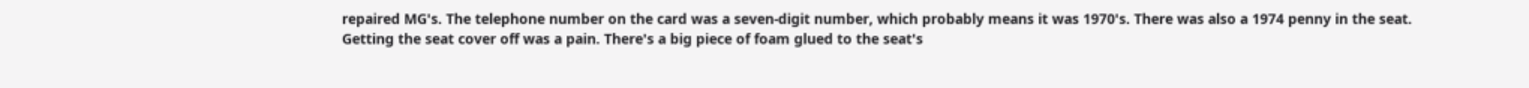repaired MG's. The telephone number on the card was a seven-digit number, which probably means it was 1970's. There was also a 1974 penny in the seat.
Getting the seat cover off was a pain. There's a big piece of foam glued to the seat's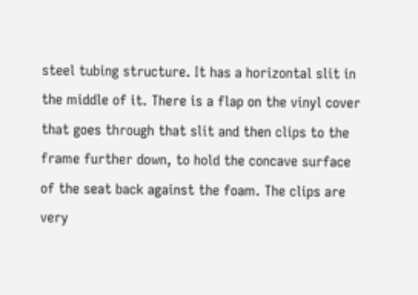steel tubing structure. It has a horizontal slit in the middle of it. There is a flap on the vinyl cover that goes through that slit and then clips to the frame further down, to hold the concave surface of the seat back against the foam. The clips are very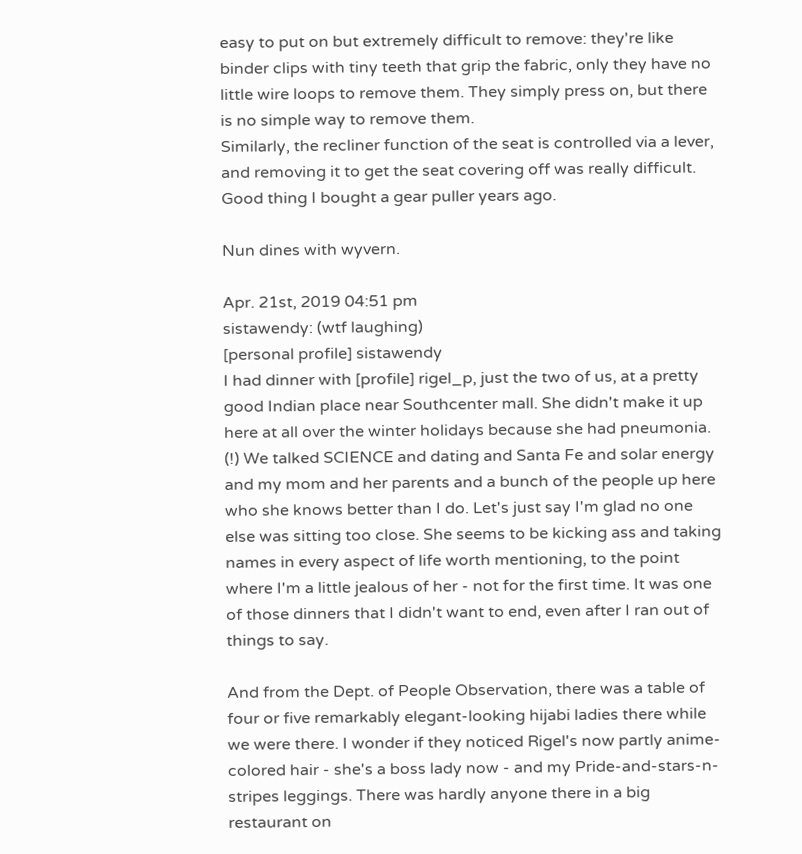easy to put on but extremely difficult to remove: they're like binder clips with tiny teeth that grip the fabric, only they have no little wire loops to remove them. They simply press on, but there is no simple way to remove them.
Similarly, the recliner function of the seat is controlled via a lever, and removing it to get the seat covering off was really difficult. Good thing I bought a gear puller years ago.

Nun dines with wyvern.

Apr. 21st, 2019 04:51 pm
sistawendy: (wtf laughing)
[personal profile] sistawendy
I had dinner with [profile] rigel_p, just the two of us, at a pretty good Indian place near Southcenter mall. She didn't make it up here at all over the winter holidays because she had pneumonia. (!) We talked SCIENCE and dating and Santa Fe and solar energy and my mom and her parents and a bunch of the people up here who she knows better than I do. Let's just say I'm glad no one else was sitting too close. She seems to be kicking ass and taking names in every aspect of life worth mentioning, to the point where I'm a little jealous of her - not for the first time. It was one of those dinners that I didn't want to end, even after I ran out of things to say.

And from the Dept. of People Observation, there was a table of four or five remarkably elegant-looking hijabi ladies there while we were there. I wonder if they noticed Rigel's now partly anime-colored hair - she's a boss lady now - and my Pride-and-stars-n-stripes leggings. There was hardly anyone there in a big restaurant on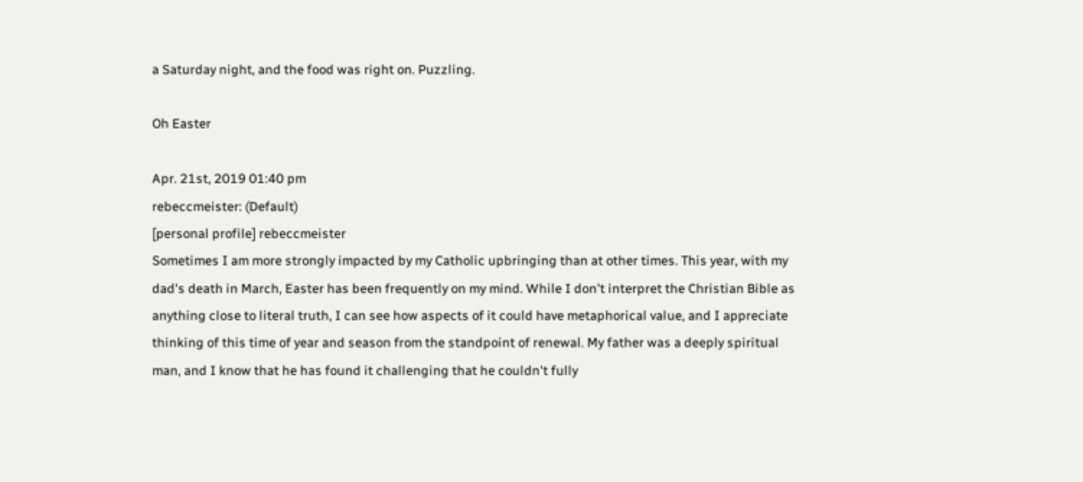a Saturday night, and the food was right on. Puzzling.

Oh Easter

Apr. 21st, 2019 01:40 pm
rebeccmeister: (Default)
[personal profile] rebeccmeister
Sometimes I am more strongly impacted by my Catholic upbringing than at other times. This year, with my dad's death in March, Easter has been frequently on my mind. While I don't interpret the Christian Bible as anything close to literal truth, I can see how aspects of it could have metaphorical value, and I appreciate thinking of this time of year and season from the standpoint of renewal. My father was a deeply spiritual man, and I know that he has found it challenging that he couldn't fully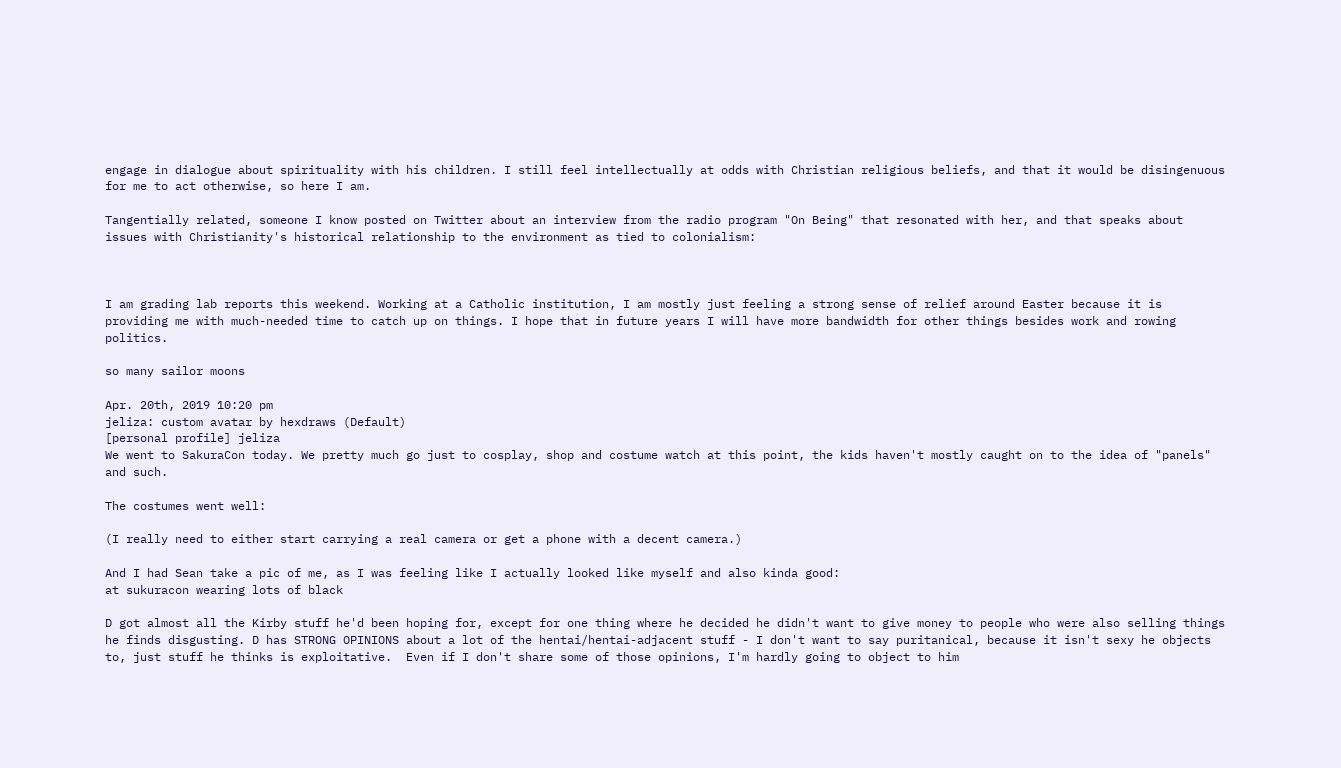engage in dialogue about spirituality with his children. I still feel intellectually at odds with Christian religious beliefs, and that it would be disingenuous for me to act otherwise, so here I am.

Tangentially related, someone I know posted on Twitter about an interview from the radio program "On Being" that resonated with her, and that speaks about issues with Christianity's historical relationship to the environment as tied to colonialism:



I am grading lab reports this weekend. Working at a Catholic institution, I am mostly just feeling a strong sense of relief around Easter because it is providing me with much-needed time to catch up on things. I hope that in future years I will have more bandwidth for other things besides work and rowing politics.

so many sailor moons

Apr. 20th, 2019 10:20 pm
jeliza: custom avatar by hexdraws (Default)
[personal profile] jeliza
We went to SakuraCon today. We pretty much go just to cosplay, shop and costume watch at this point, the kids haven't mostly caught on to the idea of "panels" and such.

The costumes went well:

(I really need to either start carrying a real camera or get a phone with a decent camera.)

And I had Sean take a pic of me, as I was feeling like I actually looked like myself and also kinda good:
at sukuracon wearing lots of black

D got almost all the Kirby stuff he'd been hoping for, except for one thing where he decided he didn't want to give money to people who were also selling things he finds disgusting. D has STRONG OPINIONS about a lot of the hentai/hentai-adjacent stuff - I don't want to say puritanical, because it isn't sexy he objects to, just stuff he thinks is exploitative.  Even if I don't share some of those opinions, I'm hardly going to object to him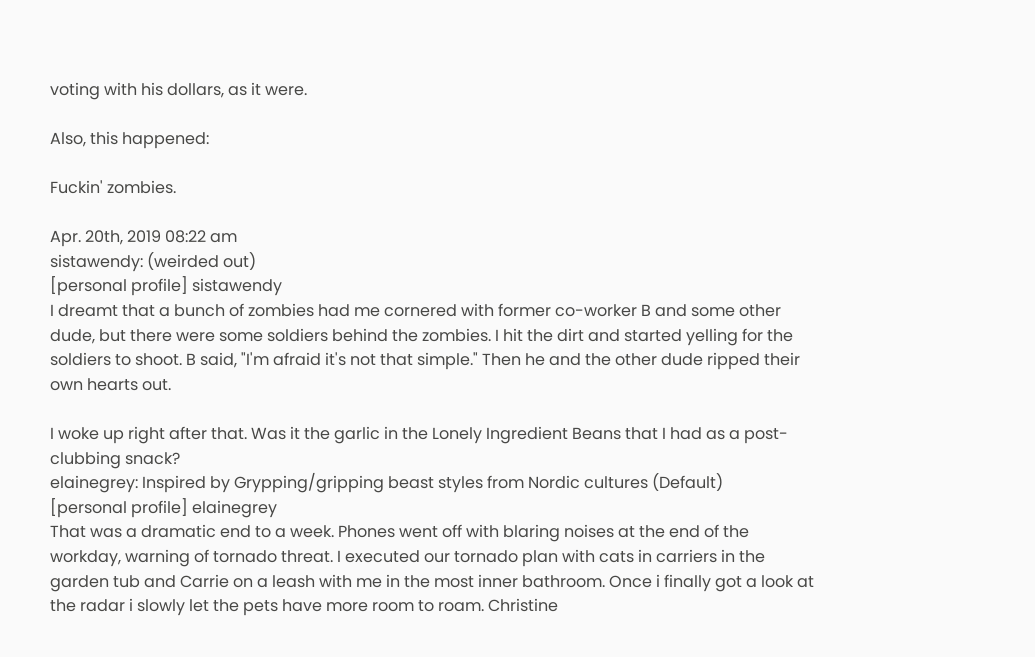voting with his dollars, as it were.

Also, this happened:

Fuckin' zombies.

Apr. 20th, 2019 08:22 am
sistawendy: (weirded out)
[personal profile] sistawendy
I dreamt that a bunch of zombies had me cornered with former co-worker B and some other dude, but there were some soldiers behind the zombies. I hit the dirt and started yelling for the soldiers to shoot. B said, "I'm afraid it's not that simple." Then he and the other dude ripped their own hearts out.

I woke up right after that. Was it the garlic in the Lonely Ingredient Beans that I had as a post-clubbing snack?
elainegrey: Inspired by Grypping/gripping beast styles from Nordic cultures (Default)
[personal profile] elainegrey
That was a dramatic end to a week. Phones went off with blaring noises at the end of the workday, warning of tornado threat. I executed our tornado plan with cats in carriers in the garden tub and Carrie on a leash with me in the most inner bathroom. Once i finally got a look at the radar i slowly let the pets have more room to roam. Christine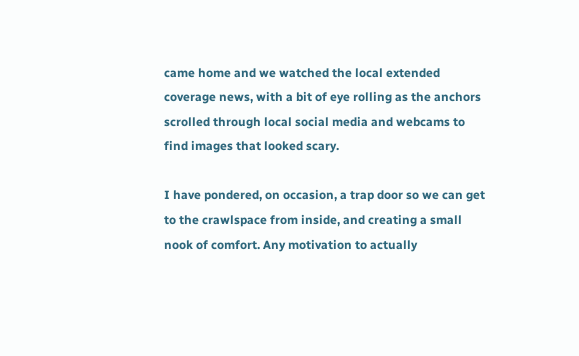came home and we watched the local extended coverage news, with a bit of eye rolling as the anchors scrolled through local social media and webcams to find images that looked scary.

I have pondered, on occasion, a trap door so we can get to the crawlspace from inside, and creating a small nook of comfort. Any motivation to actually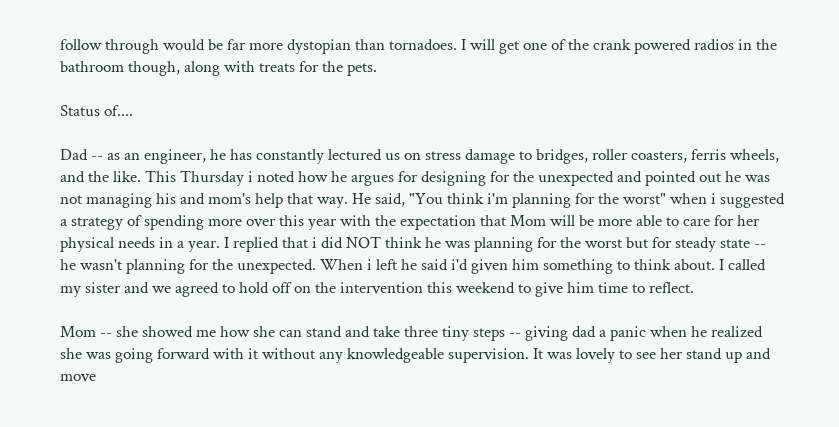follow through would be far more dystopian than tornadoes. I will get one of the crank powered radios in the bathroom though, along with treats for the pets.

Status of....

Dad -- as an engineer, he has constantly lectured us on stress damage to bridges, roller coasters, ferris wheels, and the like. This Thursday i noted how he argues for designing for the unexpected and pointed out he was not managing his and mom's help that way. He said, "You think i'm planning for the worst" when i suggested a strategy of spending more over this year with the expectation that Mom will be more able to care for her physical needs in a year. I replied that i did NOT think he was planning for the worst but for steady state -- he wasn't planning for the unexpected. When i left he said i'd given him something to think about. I called my sister and we agreed to hold off on the intervention this weekend to give him time to reflect.

Mom -- she showed me how she can stand and take three tiny steps -- giving dad a panic when he realized she was going forward with it without any knowledgeable supervision. It was lovely to see her stand up and move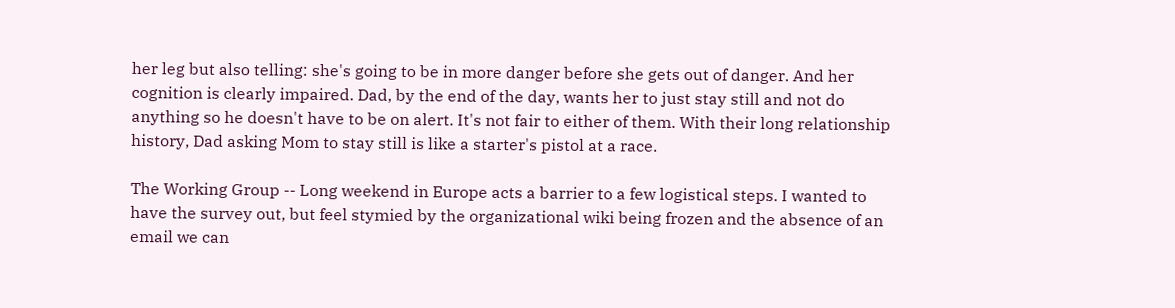her leg but also telling: she's going to be in more danger before she gets out of danger. And her cognition is clearly impaired. Dad, by the end of the day, wants her to just stay still and not do anything so he doesn't have to be on alert. It's not fair to either of them. With their long relationship history, Dad asking Mom to stay still is like a starter's pistol at a race.

The Working Group -- Long weekend in Europe acts a barrier to a few logistical steps. I wanted to have the survey out, but feel stymied by the organizational wiki being frozen and the absence of an email we can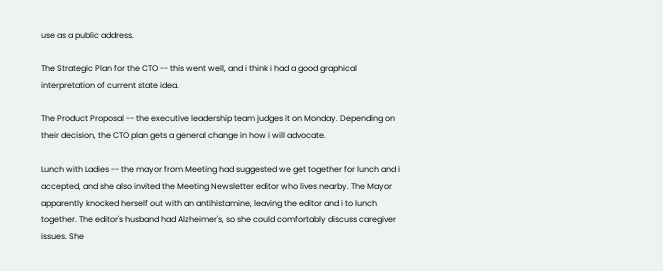use as a public address.

The Strategic Plan for the CTO -- this went well, and i think i had a good graphical interpretation of current state idea.

The Product Proposal -- the executive leadership team judges it on Monday. Depending on their decision, the CTO plan gets a general change in how i will advocate.

Lunch with Ladies -- the mayor from Meeting had suggested we get together for lunch and i accepted, and she also invited the Meeting Newsletter editor who lives nearby. The Mayor apparently knocked herself out with an antihistamine, leaving the editor and i to lunch together. The editor's husband had Alzheimer's, so she could comfortably discuss caregiver issues. She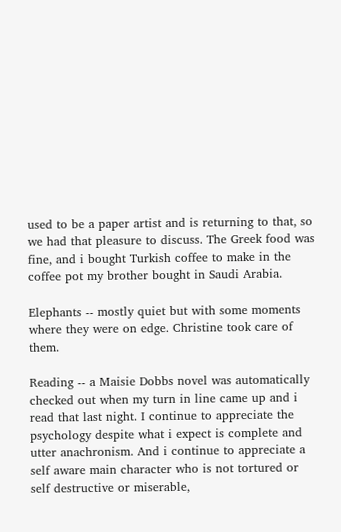used to be a paper artist and is returning to that, so we had that pleasure to discuss. The Greek food was fine, and i bought Turkish coffee to make in the coffee pot my brother bought in Saudi Arabia.

Elephants -- mostly quiet but with some moments where they were on edge. Christine took care of them.

Reading -- a Maisie Dobbs novel was automatically checked out when my turn in line came up and i read that last night. I continue to appreciate the psychology despite what i expect is complete and utter anachronism. And i continue to appreciate a self aware main character who is not tortured or self destructive or miserable,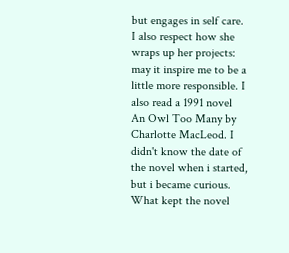but engages in self care. I also respect how she wraps up her projects: may it inspire me to be a little more responsible. I also read a 1991 novel An Owl Too Many by Charlotte MacLeod. I didn't know the date of the novel when i started, but i became curious. What kept the novel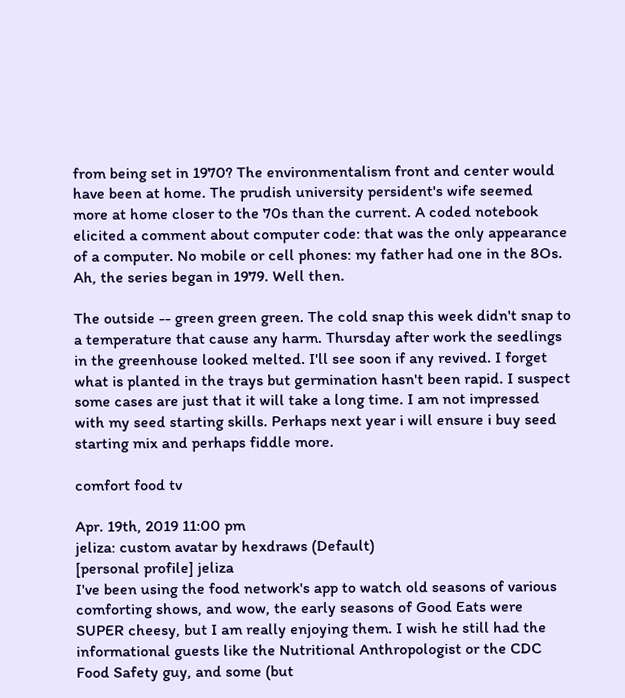from being set in 1970? The environmentalism front and center would have been at home. The prudish university persident's wife seemed more at home closer to the 70s than the current. A coded notebook elicited a comment about computer code: that was the only appearance of a computer. No mobile or cell phones: my father had one in the 8Os. Ah, the series began in 1979. Well then.

The outside -- green green green. The cold snap this week didn't snap to a temperature that cause any harm. Thursday after work the seedlings in the greenhouse looked melted. I'll see soon if any revived. I forget what is planted in the trays but germination hasn't been rapid. I suspect some cases are just that it will take a long time. I am not impressed with my seed starting skills. Perhaps next year i will ensure i buy seed starting mix and perhaps fiddle more.

comfort food tv

Apr. 19th, 2019 11:00 pm
jeliza: custom avatar by hexdraws (Default)
[personal profile] jeliza
I've been using the food network's app to watch old seasons of various comforting shows, and wow, the early seasons of Good Eats were SUPER cheesy, but I am really enjoying them. I wish he still had the informational guests like the Nutritional Anthropologist or the CDC Food Safety guy, and some (but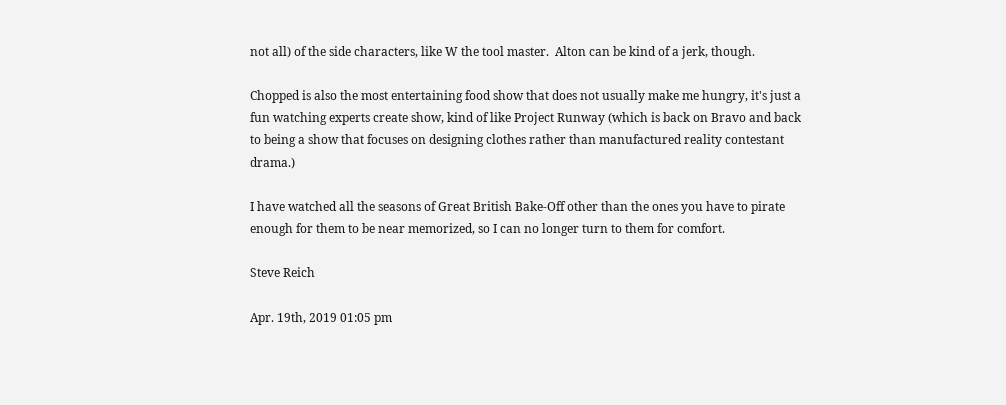not all) of the side characters, like W the tool master.  Alton can be kind of a jerk, though.

Chopped is also the most entertaining food show that does not usually make me hungry, it's just a fun watching experts create show, kind of like Project Runway (which is back on Bravo and back to being a show that focuses on designing clothes rather than manufactured reality contestant drama.)

I have watched all the seasons of Great British Bake-Off other than the ones you have to pirate enough for them to be near memorized, so I can no longer turn to them for comfort.

Steve Reich

Apr. 19th, 2019 01:05 pm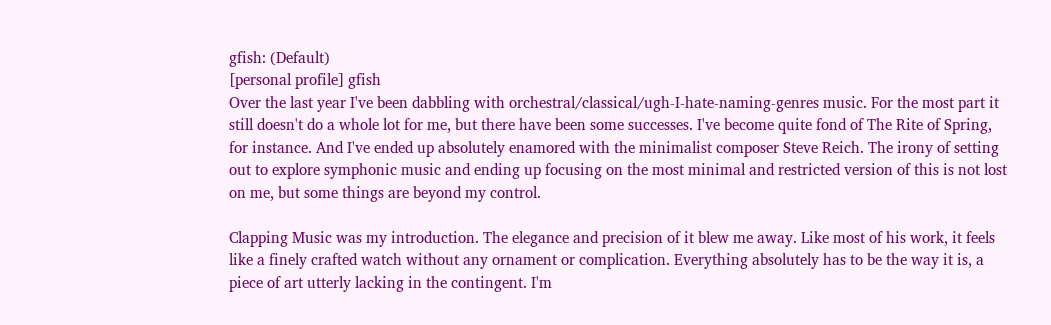gfish: (Default)
[personal profile] gfish
Over the last year I've been dabbling with orchestral/classical/ugh-I-hate-naming-genres music. For the most part it still doesn't do a whole lot for me, but there have been some successes. I've become quite fond of The Rite of Spring, for instance. And I've ended up absolutely enamored with the minimalist composer Steve Reich. The irony of setting out to explore symphonic music and ending up focusing on the most minimal and restricted version of this is not lost on me, but some things are beyond my control.

Clapping Music was my introduction. The elegance and precision of it blew me away. Like most of his work, it feels like a finely crafted watch without any ornament or complication. Everything absolutely has to be the way it is, a piece of art utterly lacking in the contingent. I'm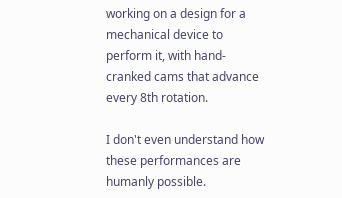working on a design for a mechanical device to perform it, with hand-cranked cams that advance every 8th rotation.

I don't even understand how these performances are humanly possible.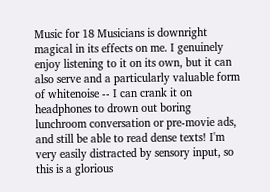Music for 18 Musicians is downright magical in its effects on me. I genuinely enjoy listening to it on its own, but it can also serve and a particularly valuable form of whitenoise -- I can crank it on headphones to drown out boring lunchroom conversation or pre-movie ads, and still be able to read dense texts! I'm very easily distracted by sensory input, so this is a glorious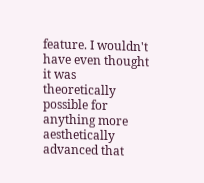feature. I wouldn't have even thought it was theoretically possible for anything more aesthetically advanced that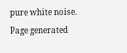pure white noise.
Page generated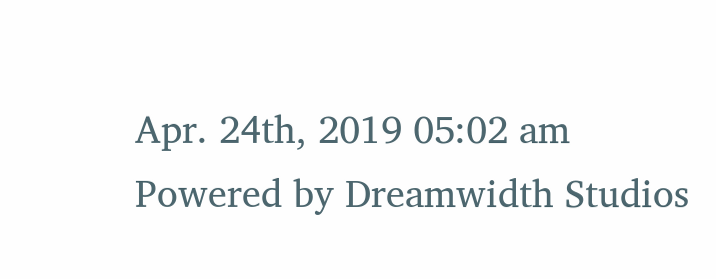Apr. 24th, 2019 05:02 am
Powered by Dreamwidth Studios